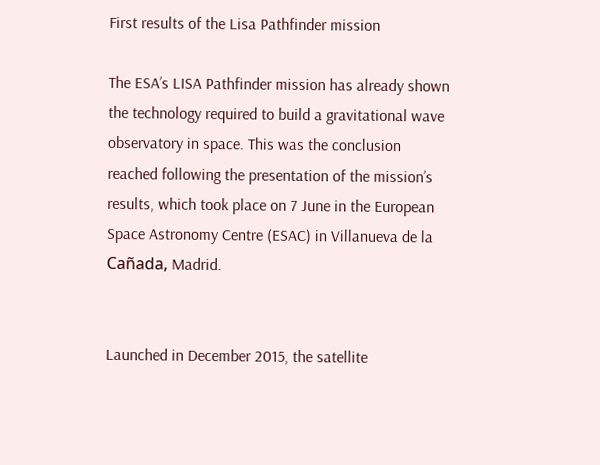First results of the Lisa Pathfinder mission

The ESA’s LISA Pathfinder mission has already shown the technology required to build a gravitational wave observatory in space. This was the conclusion reached following the presentation of the mission’s results, which took place on 7 June in the European Space Astronomy Centre (ESAC) in Villanueva de la Cañada, Madrid.


Launched in December 2015, the satellite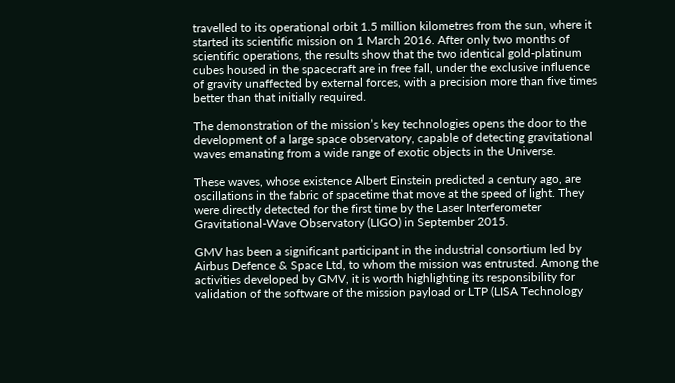travelled to its operational orbit 1.5 million kilometres from the sun, where it started its scientific mission on 1 March 2016. After only two months of scientific operations, the results show that the two identical gold-platinum cubes housed in the spacecraft are in free fall, under the exclusive influence of gravity unaffected by external forces, with a precision more than five times better than that initially required.

The demonstration of the mission’s key technologies opens the door to the development of a large space observatory, capable of detecting gravitational waves emanating from a wide range of exotic objects in the Universe.

These waves, whose existence Albert Einstein predicted a century ago, are oscillations in the fabric of spacetime that move at the speed of light. They were directly detected for the first time by the Laser Interferometer Gravitational-Wave Observatory (LIGO) in September 2015.

GMV has been a significant participant in the industrial consortium led by Airbus Defence & Space Ltd, to whom the mission was entrusted. Among the activities developed by GMV, it is worth highlighting its responsibility for validation of the software of the mission payload or LTP (LISA Technology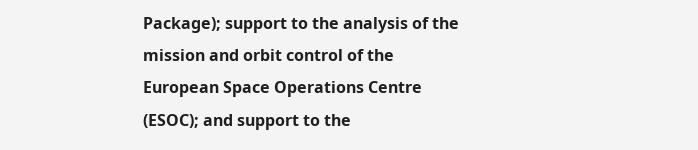Package); support to the analysis of the mission and orbit control of the European Space Operations Centre (ESOC); and support to the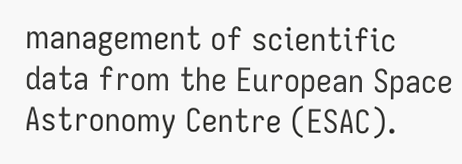management of scientific data from the European Space Astronomy Centre (ESAC).